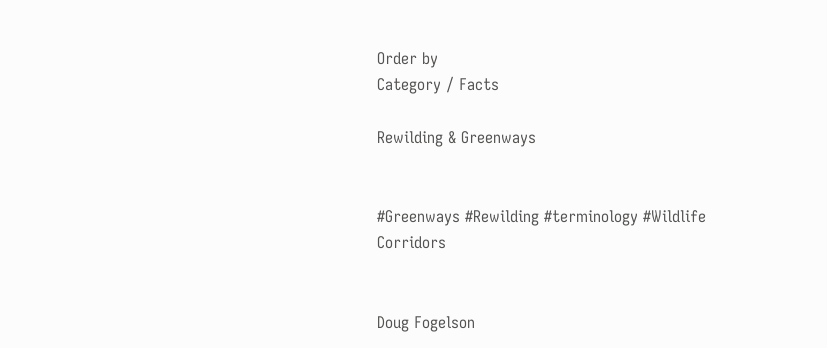Order by
Category / Facts

Rewilding & Greenways


#Greenways #Rewilding #terminology #Wildlife Corridors


Doug Fogelson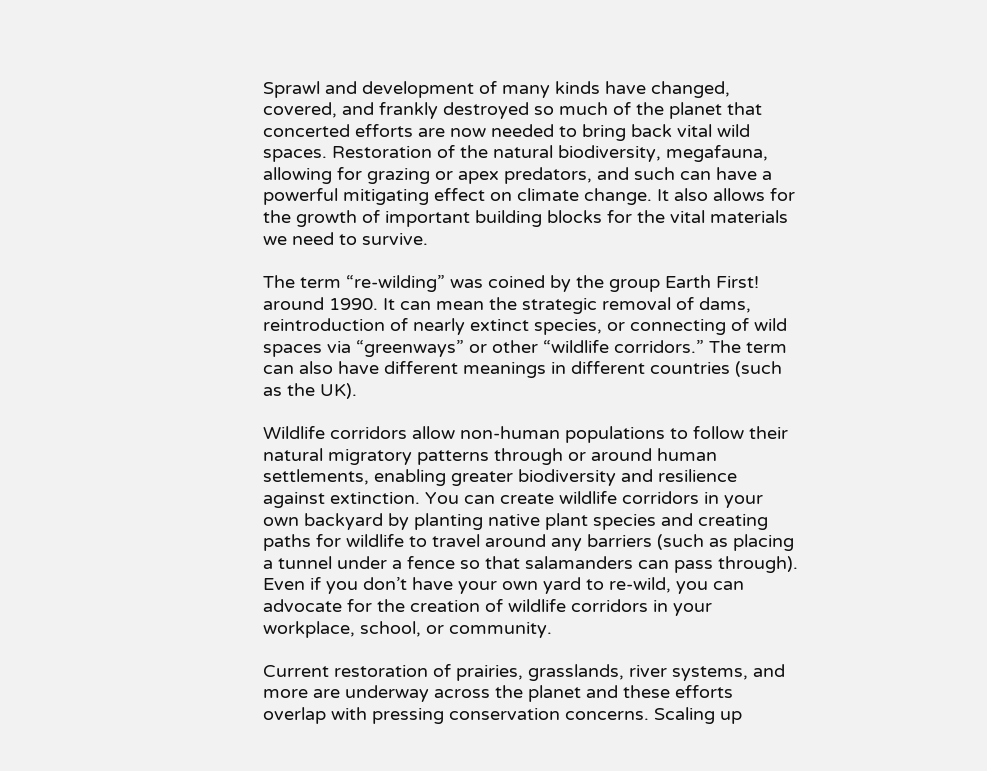Sprawl and development of many kinds have changed, covered, and frankly destroyed so much of the planet that concerted efforts are now needed to bring back vital wild spaces. Restoration of the natural biodiversity, megafauna, allowing for grazing or apex predators, and such can have a powerful mitigating effect on climate change. It also allows for the growth of important building blocks for the vital materials we need to survive.

The term “re-wilding” was coined by the group Earth First! around 1990. It can mean the strategic removal of dams, reintroduction of nearly extinct species, or connecting of wild spaces via “greenways” or other “wildlife corridors.” The term can also have different meanings in different countries (such as the UK).

Wildlife corridors allow non-human populations to follow their natural migratory patterns through or around human settlements, enabling greater biodiversity and resilience against extinction. You can create wildlife corridors in your own backyard by planting native plant species and creating paths for wildlife to travel around any barriers (such as placing a tunnel under a fence so that salamanders can pass through). Even if you don’t have your own yard to re-wild, you can advocate for the creation of wildlife corridors in your workplace, school, or community.

Current restoration of prairies, grasslands, river systems, and more are underway across the planet and these efforts overlap with pressing conservation concerns. Scaling up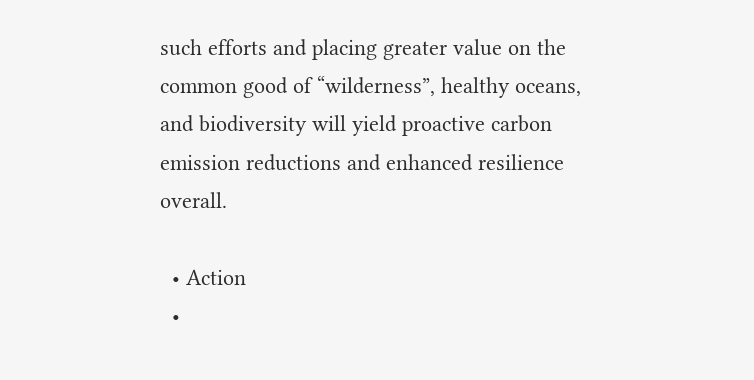such efforts and placing greater value on the common good of “wilderness”, healthy oceans, and biodiversity will yield proactive carbon emission reductions and enhanced resilience overall.

  • Action
  •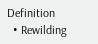Definition
  • Rewilding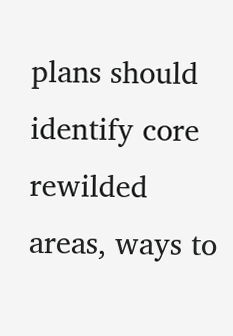plans should identify core rewilded areas, ways to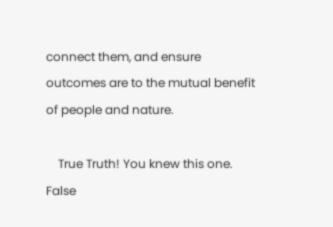connect them, and ensure outcomes are to the mutual benefit of people and nature.

    True Truth! You knew this one. False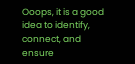Ooops, it is a good idea to identify, connect, and ensure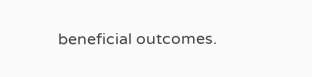beneficial outcomes.